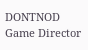DONTNOD Game Director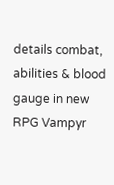details combat, abilities & blood gauge in new RPG Vampyr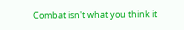Combat isn't what you think it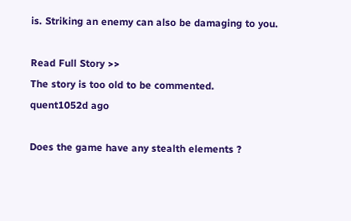is. Striking an enemy can also be damaging to you.

Read Full Story >>
The story is too old to be commented.
quent1052d ago

Does the game have any stealth elements ?